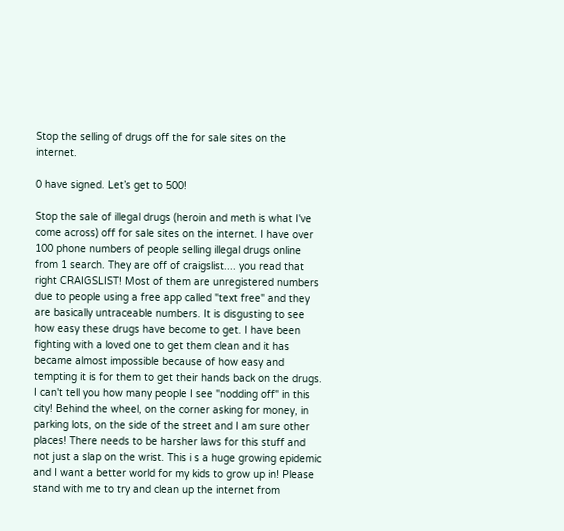Stop the selling of drugs off the for sale sites on the internet.

0 have signed. Let’s get to 500!

Stop the sale of illegal drugs (heroin and meth is what I've come across) off for sale sites on the internet. I have over 100 phone numbers of people selling illegal drugs online from 1 search. They are off of craigslist.... you read that right CRAIGSLIST! Most of them are unregistered numbers due to people using a free app called "text free" and they are basically untraceable numbers. It is disgusting to see how easy these drugs have become to get. I have been fighting with a loved one to get them clean and it has became almost impossible because of how easy and tempting it is for them to get their hands back on the drugs. I can't tell you how many people I see "nodding off" in this city! Behind the wheel, on the corner asking for money, in parking lots, on the side of the street and I am sure other places! There needs to be harsher laws for this stuff and not just a slap on the wrist. This i s a huge growing epidemic and I want a better world for my kids to grow up in! Please stand with me to try and clean up the internet from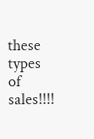these types of sales!!!!